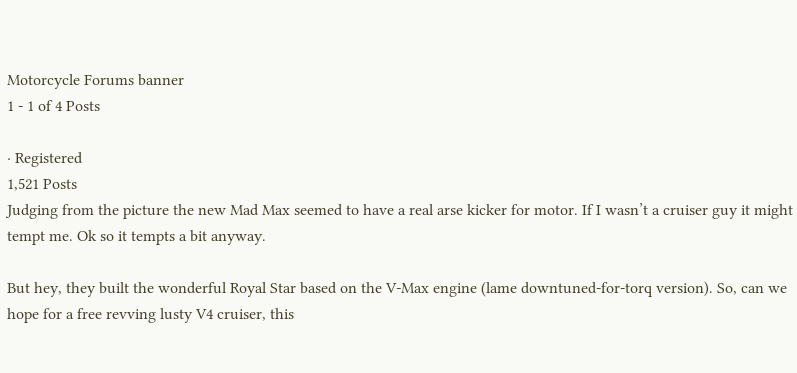Motorcycle Forums banner
1 - 1 of 4 Posts

· Registered
1,521 Posts
Judging from the picture the new Mad Max seemed to have a real arse kicker for motor. If I wasn’t a cruiser guy it might tempt me. Ok so it tempts a bit anyway.

But hey, they built the wonderful Royal Star based on the V-Max engine (lame downtuned-for-torq version). So, can we hope for a free revving lusty V4 cruiser, this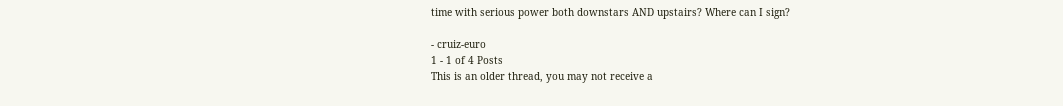time with serious power both downstars AND upstairs? Where can I sign?

- cruiz-euro
1 - 1 of 4 Posts
This is an older thread, you may not receive a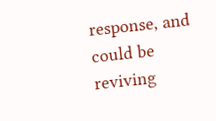response, and could be reviving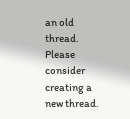an old thread. Please consider creating a new thread.